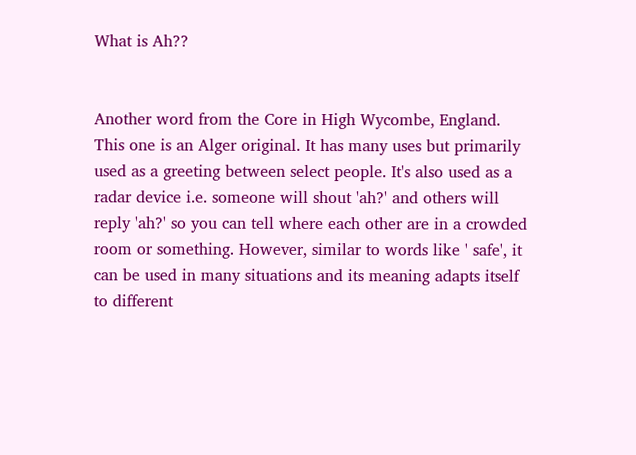What is Ah??


Another word from the Core in High Wycombe, England. This one is an Alger original. It has many uses but primarily used as a greeting between select people. It's also used as a radar device i.e. someone will shout 'ah?' and others will reply 'ah?' so you can tell where each other are in a crowded room or something. However, similar to words like ' safe', it can be used in many situations and its meaning adapts itself to different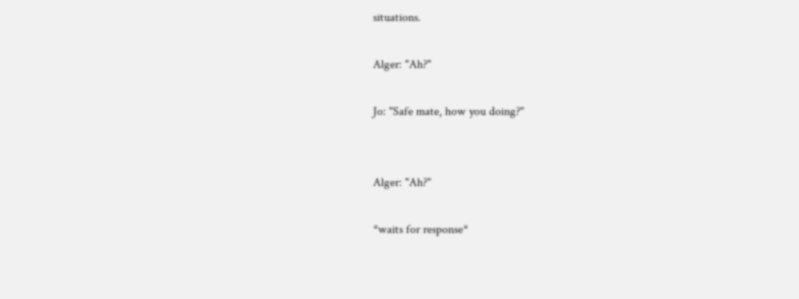situations.

Alger: "Ah?"

Jo: "Safe mate, how you doing?"


Alger: "Ah?"

*waits for response*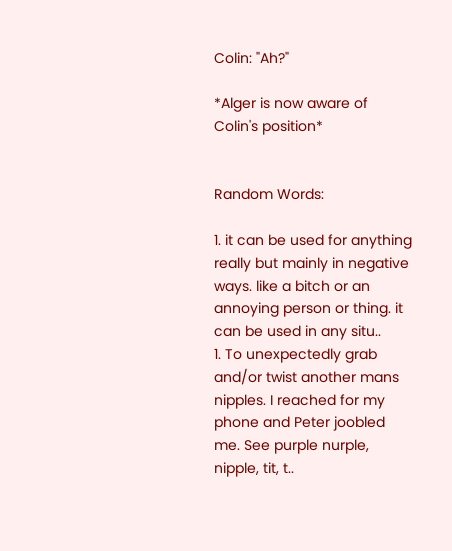Colin: "Ah?"

*Alger is now aware of Colin's position*


Random Words:

1. it can be used for anything really but mainly in negative ways. like a bitch or an annoying person or thing. it can be used in any situ..
1. To unexpectedly grab and/or twist another mans nipples. I reached for my phone and Peter joobled me. See purple nurple, nipple, tit, t..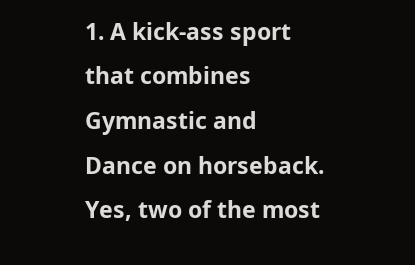1. A kick-ass sport that combines Gymnastic and Dance on horseback. Yes, two of the most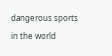dangerous sports in the world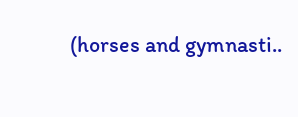(horses and gymnasti..